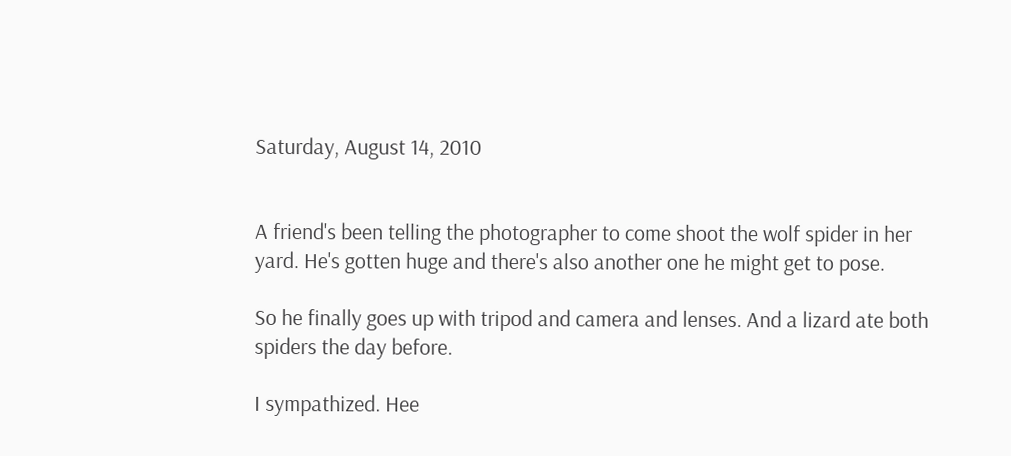Saturday, August 14, 2010


A friend's been telling the photographer to come shoot the wolf spider in her yard. He's gotten huge and there's also another one he might get to pose.

So he finally goes up with tripod and camera and lenses. And a lizard ate both spiders the day before.

I sympathized. Hee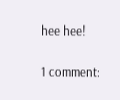hee hee!

1 comment: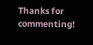Thanks for commenting!